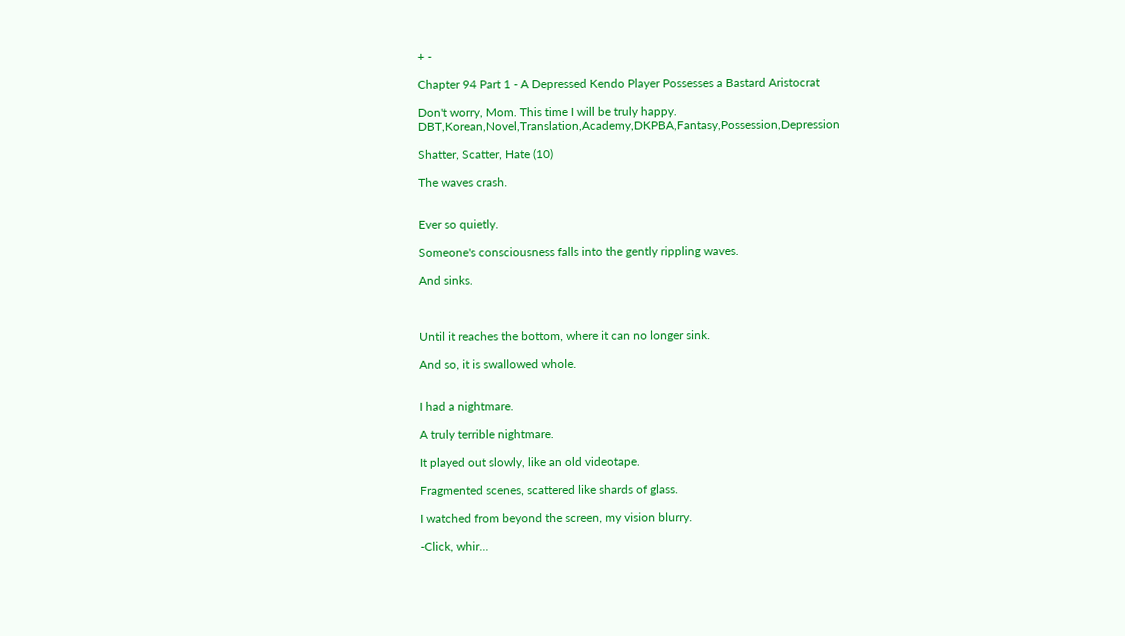+ -

Chapter 94 Part 1 - A Depressed Kendo Player Possesses a Bastard Aristocrat

Don't worry, Mom. This time I will be truly happy. DBT,Korean,Novel,Translation,Academy,DKPBA,Fantasy,Possession,Depression

Shatter, Scatter, Hate (10)

The waves crash.


Ever so quietly.

Someone's consciousness falls into the gently rippling waves.

And sinks.



Until it reaches the bottom, where it can no longer sink.

And so, it is swallowed whole.


I had a nightmare.

A truly terrible nightmare.

It played out slowly, like an old videotape.

Fragmented scenes, scattered like shards of glass.

I watched from beyond the screen, my vision blurry.

-Click, whir...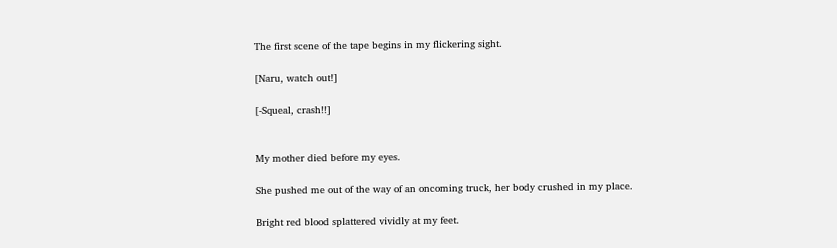The first scene of the tape begins in my flickering sight.

[Naru, watch out!]

[-Squeal, crash!!]


My mother died before my eyes.

She pushed me out of the way of an oncoming truck, her body crushed in my place.

Bright red blood splattered vividly at my feet.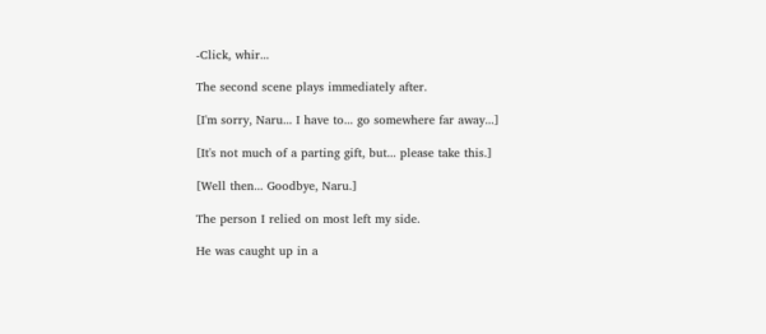-Click, whir...

The second scene plays immediately after.

[I'm sorry, Naru... I have to... go somewhere far away...]

[It's not much of a parting gift, but... please take this.]

[Well then... Goodbye, Naru.]

The person I relied on most left my side.

He was caught up in a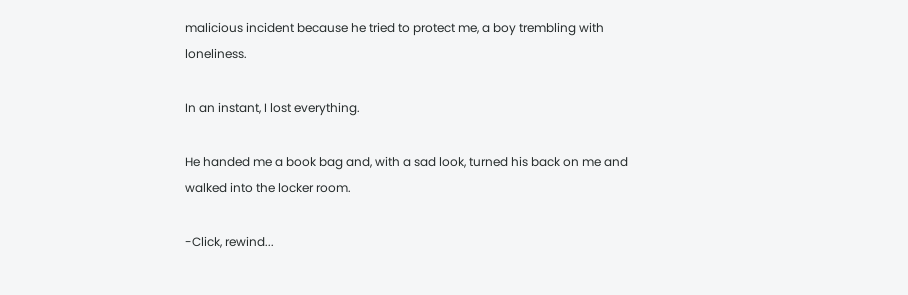malicious incident because he tried to protect me, a boy trembling with loneliness.

In an instant, I lost everything.

He handed me a book bag and, with a sad look, turned his back on me and walked into the locker room.

-Click, rewind...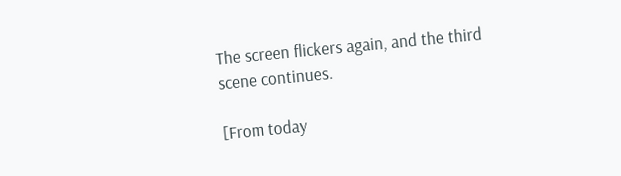The screen flickers again, and the third scene continues.

[From today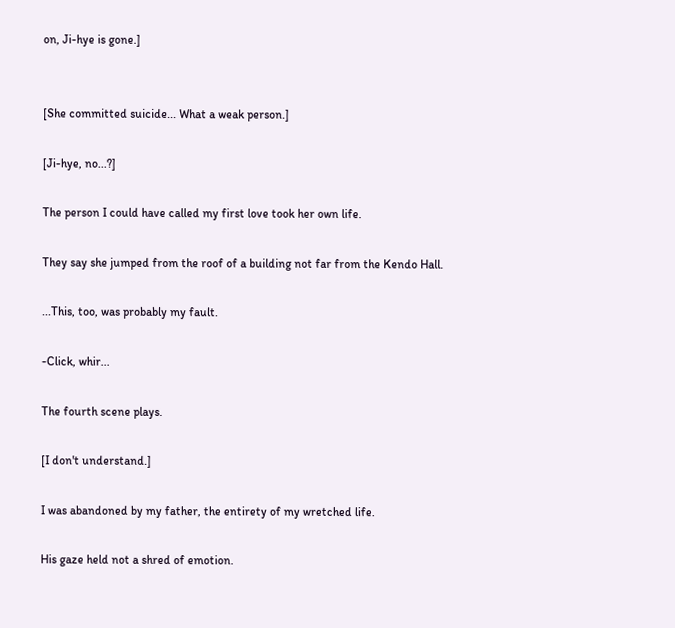on, Ji-hye is gone.]


[She committed suicide... What a weak person.]

[Ji-hye, no...?]

The person I could have called my first love took her own life.

They say she jumped from the roof of a building not far from the Kendo Hall.

...This, too, was probably my fault.

-Click, whir...

The fourth scene plays.

[I don't understand.]

I was abandoned by my father, the entirety of my wretched life.

His gaze held not a shred of emotion.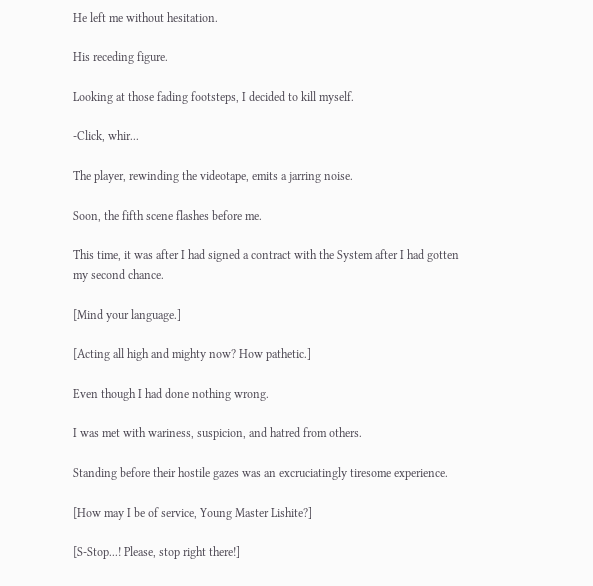He left me without hesitation.

His receding figure.

Looking at those fading footsteps, I decided to kill myself.

-Click, whir...

The player, rewinding the videotape, emits a jarring noise.

Soon, the fifth scene flashes before me.

This time, it was after I had signed a contract with the System after I had gotten my second chance.

[Mind your language.]

[Acting all high and mighty now? How pathetic.]

Even though I had done nothing wrong.

I was met with wariness, suspicion, and hatred from others.

Standing before their hostile gazes was an excruciatingly tiresome experience.

[How may I be of service, Young Master Lishite?]

[S-Stop...! Please, stop right there!]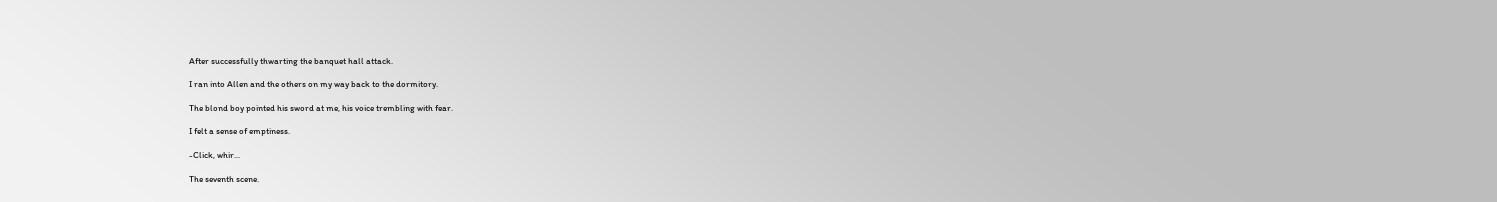After successfully thwarting the banquet hall attack.

I ran into Allen and the others on my way back to the dormitory.

The blond boy pointed his sword at me, his voice trembling with fear.

I felt a sense of emptiness.

-Click, whir...

The seventh scene.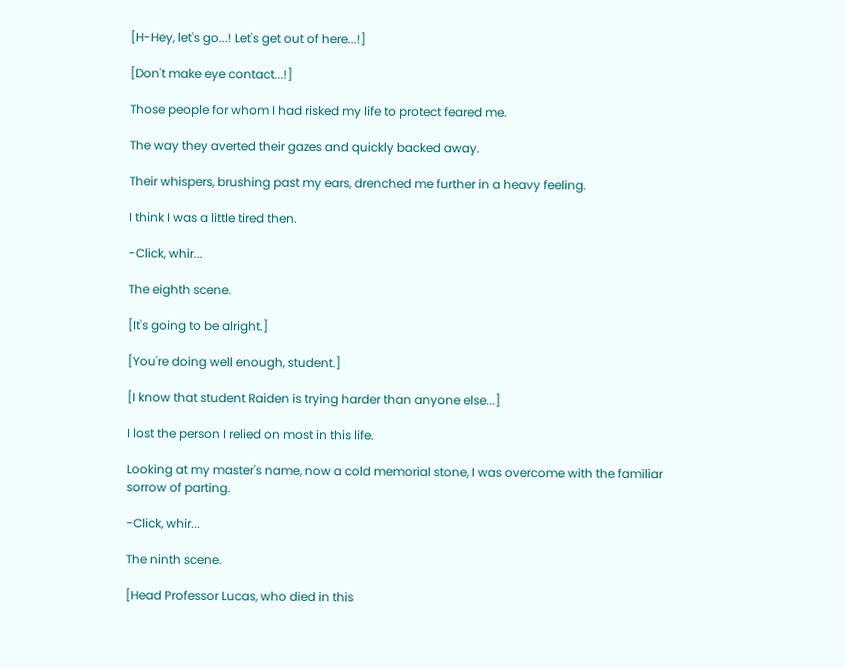[H-Hey, let's go...! Let's get out of here...!]

[Don't make eye contact...!]

Those people for whom I had risked my life to protect feared me.

The way they averted their gazes and quickly backed away.

Their whispers, brushing past my ears, drenched me further in a heavy feeling.

I think I was a little tired then.

-Click, whir...

The eighth scene.

[It's going to be alright.]

[You're doing well enough, student.]

[I know that student Raiden is trying harder than anyone else...]

I lost the person I relied on most in this life.

Looking at my master's name, now a cold memorial stone, I was overcome with the familiar sorrow of parting.

-Click, whir...

The ninth scene.

[Head Professor Lucas, who died in this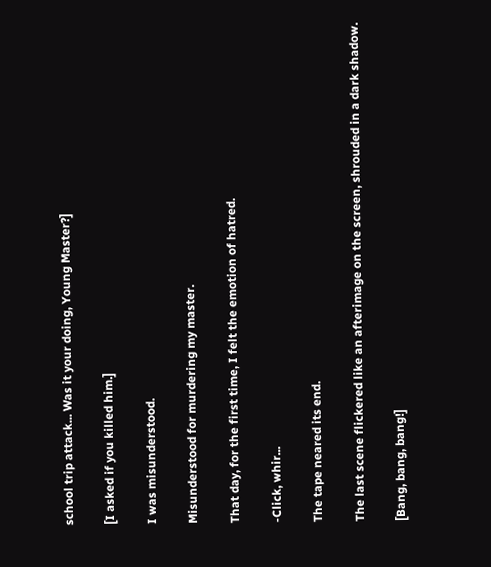school trip attack... Was it your doing, Young Master?]

[I asked if you killed him.]

I was misunderstood.

Misunderstood for murdering my master.

That day, for the first time, I felt the emotion of hatred.

-Click, whir...

The tape neared its end.

The last scene flickered like an afterimage on the screen, shrouded in a dark shadow.

[Bang, bang, bang!]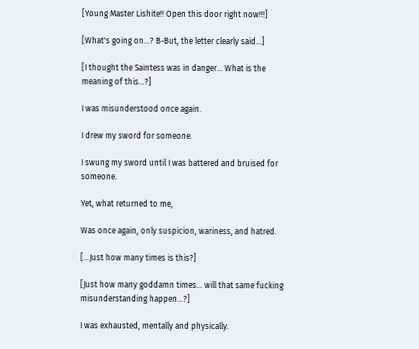[Young Master Lishite!! Open this door right now!!!]

[What's going on...? B-But, the letter clearly said...]

[I thought the Saintess was in danger... What is the meaning of this...?]

I was misunderstood once again.

I drew my sword for someone.

I swung my sword until I was battered and bruised for someone.

Yet, what returned to me,

Was once again, only suspicion, wariness, and hatred.

[...Just how many times is this?]

[Just how many goddamn times... will that same fucking misunderstanding happen...?]

I was exhausted, mentally and physically.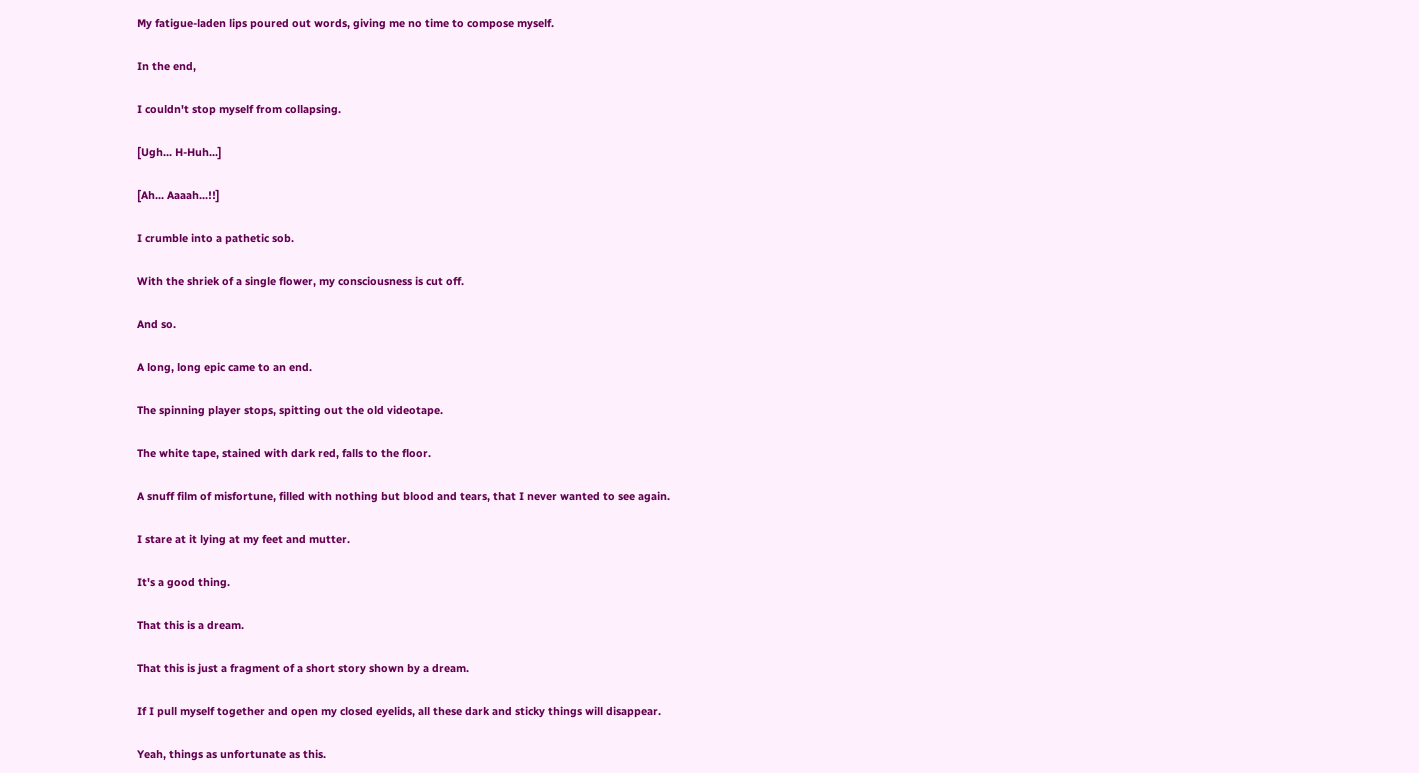My fatigue-laden lips poured out words, giving me no time to compose myself.

In the end,

I couldn't stop myself from collapsing.

[Ugh... H-Huh...]

[Ah... Aaaah...!!]

I crumble into a pathetic sob.

With the shriek of a single flower, my consciousness is cut off.

And so.

A long, long epic came to an end.

The spinning player stops, spitting out the old videotape.

The white tape, stained with dark red, falls to the floor.

A snuff film of misfortune, filled with nothing but blood and tears, that I never wanted to see again.

I stare at it lying at my feet and mutter.

It's a good thing.

That this is a dream.

That this is just a fragment of a short story shown by a dream.

If I pull myself together and open my closed eyelids, all these dark and sticky things will disappear.

Yeah, things as unfortunate as this.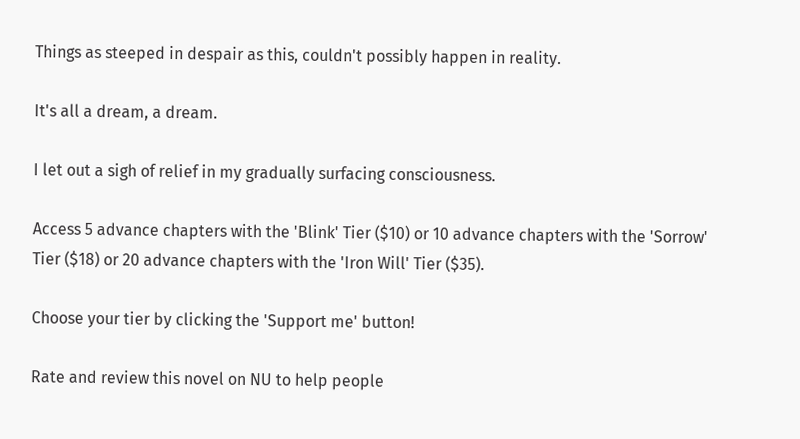Things as steeped in despair as this, couldn't possibly happen in reality.

It's all a dream, a dream.

I let out a sigh of relief in my gradually surfacing consciousness.

Access 5 advance chapters with the 'Blink' Tier ($10) or 10 advance chapters with the 'Sorrow' Tier ($18) or 20 advance chapters with the 'Iron Will' Tier ($35).

Choose your tier by clicking the 'Support me' button!

Rate and review this novel on NU to help people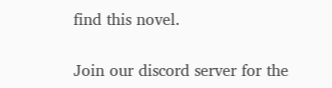find this novel.

Join our discord server for the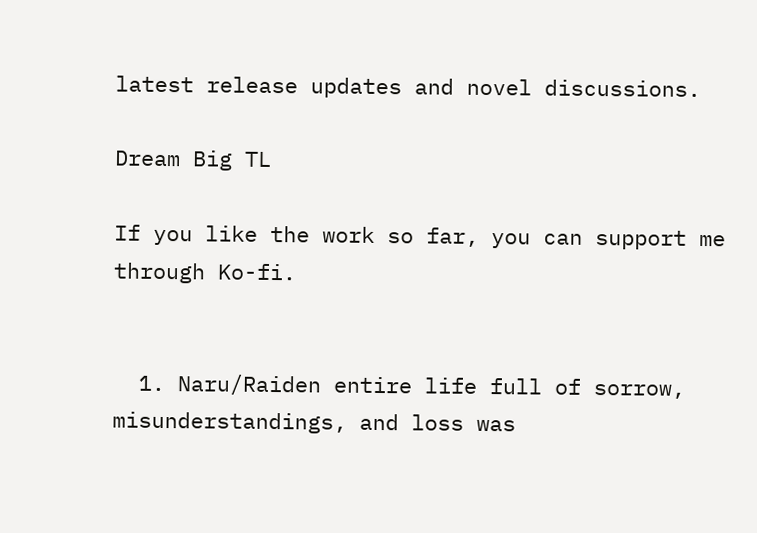latest release updates and novel discussions.

Dream Big TL

If you like the work so far, you can support me through Ko-fi.


  1. Naru/Raiden entire life full of sorrow, misunderstandings, and loss was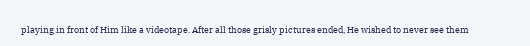playing in front of Him like a videotape. After all those grisly pictures ended, He wished to never see them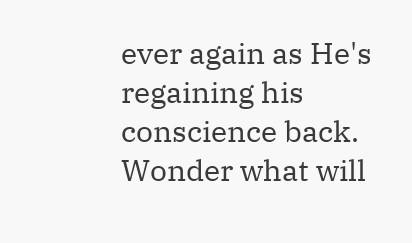ever again as He's regaining his conscience back. Wonder what will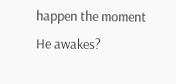happen the moment He awakes?